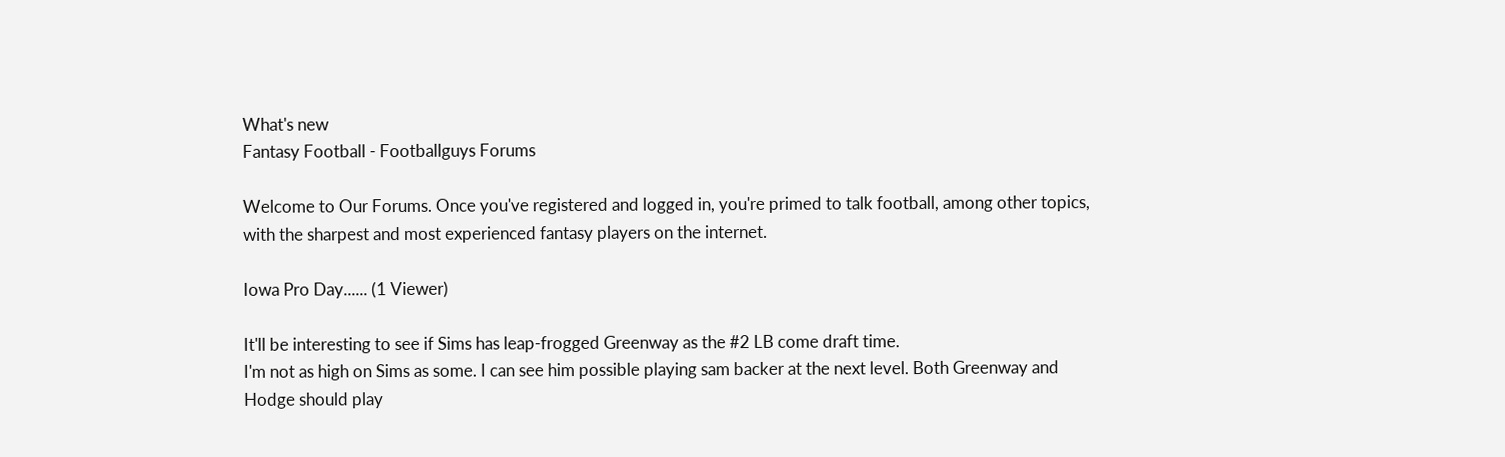What's new
Fantasy Football - Footballguys Forums

Welcome to Our Forums. Once you've registered and logged in, you're primed to talk football, among other topics, with the sharpest and most experienced fantasy players on the internet.

Iowa Pro Day...... (1 Viewer)

It'll be interesting to see if Sims has leap-frogged Greenway as the #2 LB come draft time.
I'm not as high on Sims as some. I can see him possible playing sam backer at the next level. Both Greenway and Hodge should play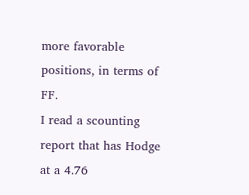more favorable positions, in terms of FF.
I read a scounting report that has Hodge at a 4.76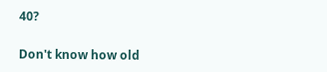40?

Don't know how old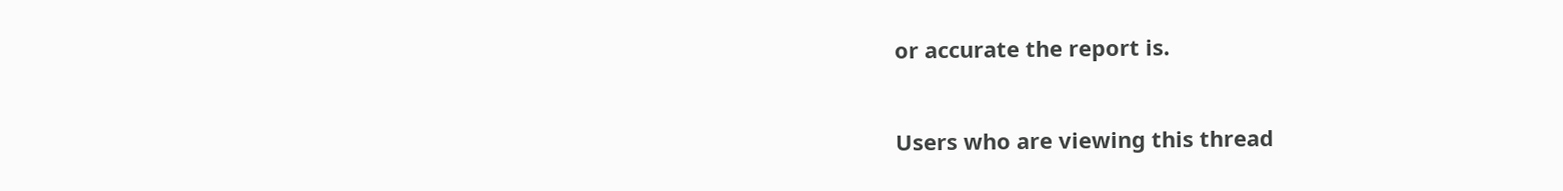or accurate the report is.


Users who are viewing this thread